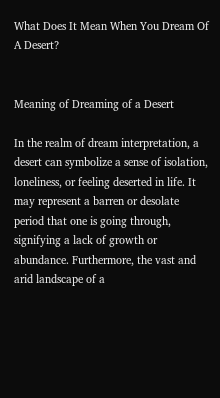What Does It Mean When You Dream Of A Desert?


Meaning of Dreaming of a Desert

In the realm of dream interpretation, a desert can symbolize a sense of isolation, loneliness, or feeling deserted in life. It may represent a barren or desolate period that one is going through, signifying a lack of growth or abundance. Furthermore, the vast and arid landscape of a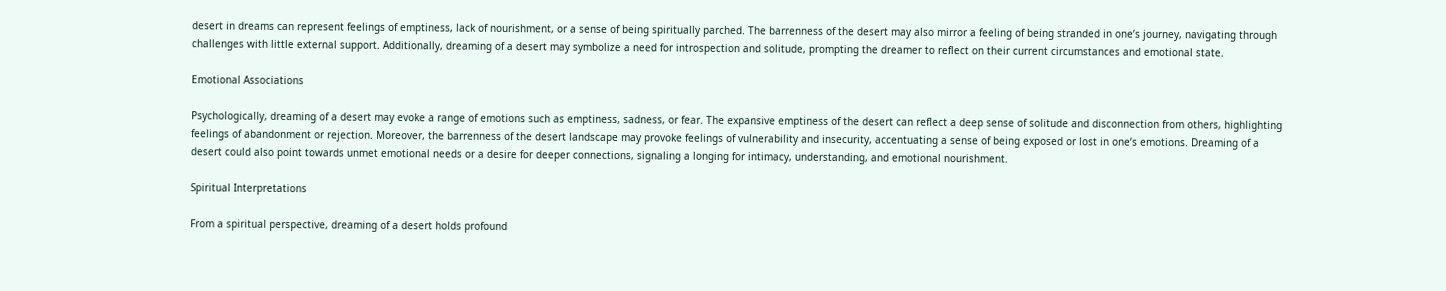desert in dreams can represent feelings of emptiness, lack of nourishment, or a sense of being spiritually parched. The barrenness of the desert may also mirror a feeling of being stranded in one’s journey, navigating through challenges with little external support. Additionally, dreaming of a desert may symbolize a need for introspection and solitude, prompting the dreamer to reflect on their current circumstances and emotional state.

Emotional Associations

Psychologically, dreaming of a desert may evoke a range of emotions such as emptiness, sadness, or fear. The expansive emptiness of the desert can reflect a deep sense of solitude and disconnection from others, highlighting feelings of abandonment or rejection. Moreover, the barrenness of the desert landscape may provoke feelings of vulnerability and insecurity, accentuating a sense of being exposed or lost in one’s emotions. Dreaming of a desert could also point towards unmet emotional needs or a desire for deeper connections, signaling a longing for intimacy, understanding, and emotional nourishment.

Spiritual Interpretations

From a spiritual perspective, dreaming of a desert holds profound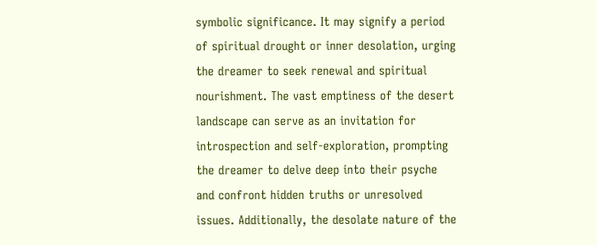symbolic significance. It may signify a period of spiritual drought or inner desolation, urging the dreamer to seek renewal and spiritual nourishment. The vast emptiness of the desert landscape can serve as an invitation for introspection and self-exploration, prompting the dreamer to delve deep into their psyche and confront hidden truths or unresolved issues. Additionally, the desolate nature of the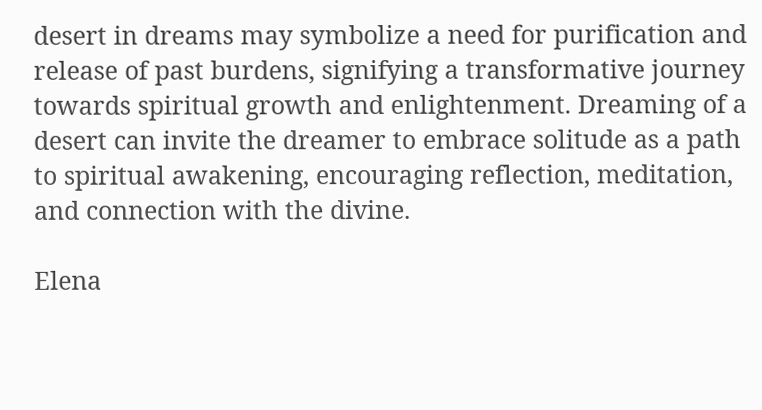desert in dreams may symbolize a need for purification and release of past burdens, signifying a transformative journey towards spiritual growth and enlightenment. Dreaming of a desert can invite the dreamer to embrace solitude as a path to spiritual awakening, encouraging reflection, meditation, and connection with the divine.

Elena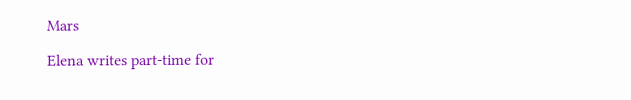Mars

Elena writes part-time for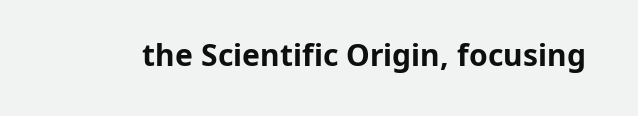the Scientific Origin, focusing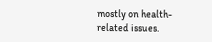mostly on health-related issues.